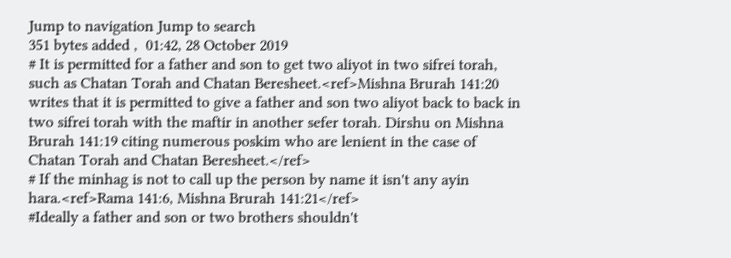Jump to navigation Jump to search
351 bytes added ,  01:42, 28 October 2019
# It is permitted for a father and son to get two aliyot in two sifrei torah, such as Chatan Torah and Chatan Beresheet.<ref>Mishna Brurah 141:20 writes that it is permitted to give a father and son two aliyot back to back in two sifrei torah with the maftir in another sefer torah. Dirshu on Mishna Brurah 141:19 citing numerous poskim who are lenient in the case of Chatan Torah and Chatan Beresheet.</ref>
# If the minhag is not to call up the person by name it isn't any ayin hara.<ref>Rama 141:6, Mishna Brurah 141:21</ref>
#Ideally a father and son or two brothers shouldn't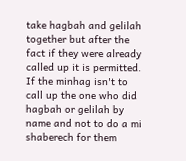take hagbah and gelilah together but after the fact if they were already called up it is permitted. If the minhag isn't to call up the one who did hagbah or gelilah by name and not to do a mi shaberech for them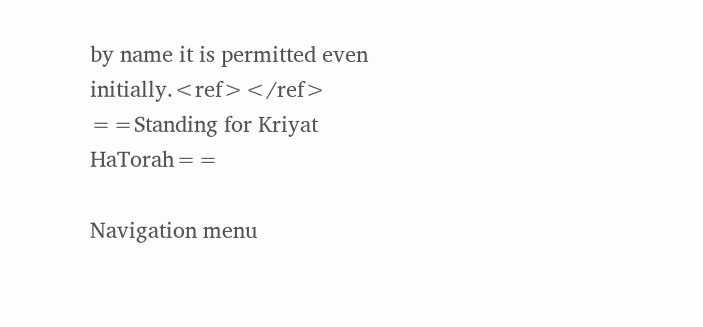by name it is permitted even initially.<ref></ref>
==Standing for Kriyat HaTorah==

Navigation menu